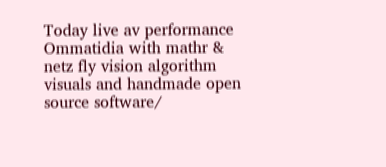Today live av performance Ommatidia with mathr & netz fly vision algorithm visuals and handmade open source software/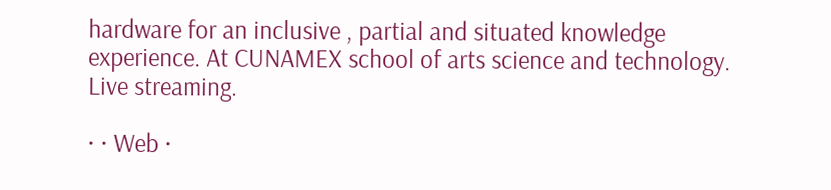hardware for an inclusive , partial and situated knowledge experience. At CUNAMEX school of arts science and technology. Live streaming.

· · Web ·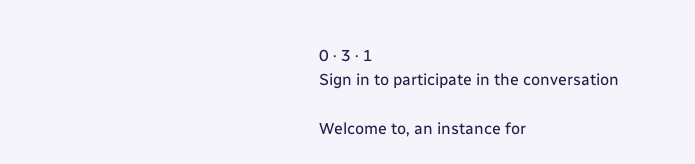0 · 3 · 1
Sign in to participate in the conversation

Welcome to, an instance for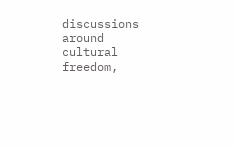discussions around cultural freedom,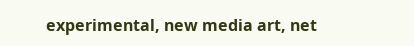experimental, new media art, net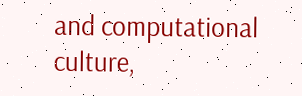and computational culture,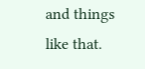and things like that.